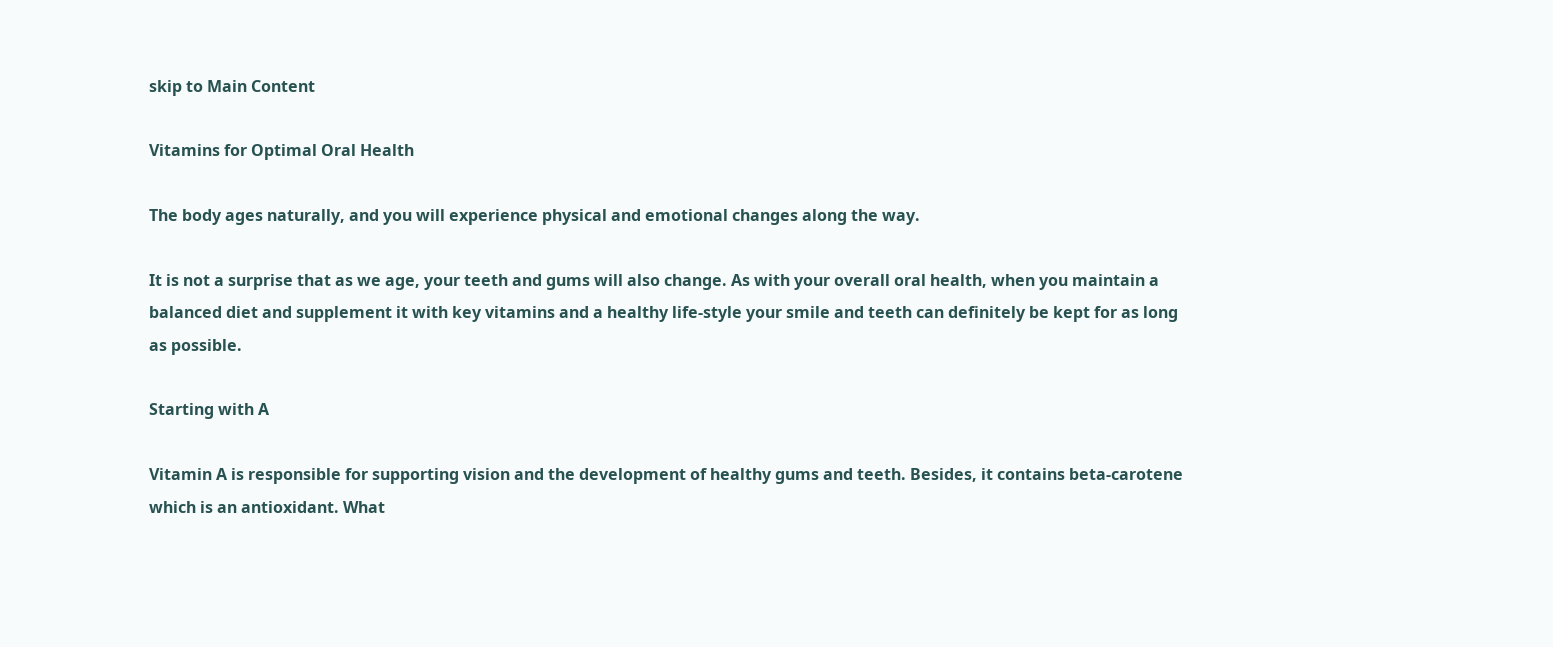skip to Main Content

Vitamins for Optimal Oral Health

The body ages naturally, and you will experience physical and emotional changes along the way.

It is not a surprise that as we age, your teeth and gums will also change. As with your overall oral health, when you maintain a balanced diet and supplement it with key vitamins and a healthy life-style your smile and teeth can definitely be kept for as long as possible.

Starting with A

Vitamin A is responsible for supporting vision and the development of healthy gums and teeth. Besides, it contains beta-carotene which is an antioxidant. What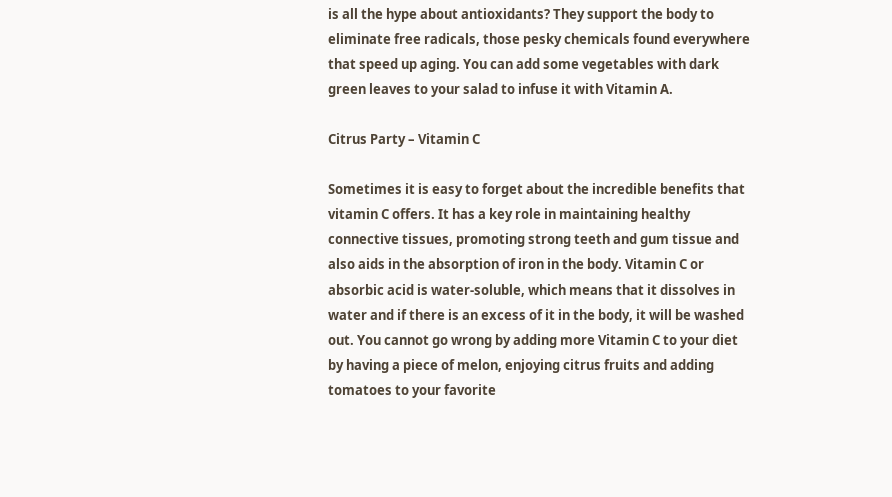is all the hype about antioxidants? They support the body to eliminate free radicals, those pesky chemicals found everywhere that speed up aging. You can add some vegetables with dark green leaves to your salad to infuse it with Vitamin A.

Citrus Party – Vitamin C

Sometimes it is easy to forget about the incredible benefits that vitamin C offers. It has a key role in maintaining healthy connective tissues, promoting strong teeth and gum tissue and also aids in the absorption of iron in the body. Vitamin C or absorbic acid is water-soluble, which means that it dissolves in water and if there is an excess of it in the body, it will be washed out. You cannot go wrong by adding more Vitamin C to your diet by having a piece of melon, enjoying citrus fruits and adding tomatoes to your favorite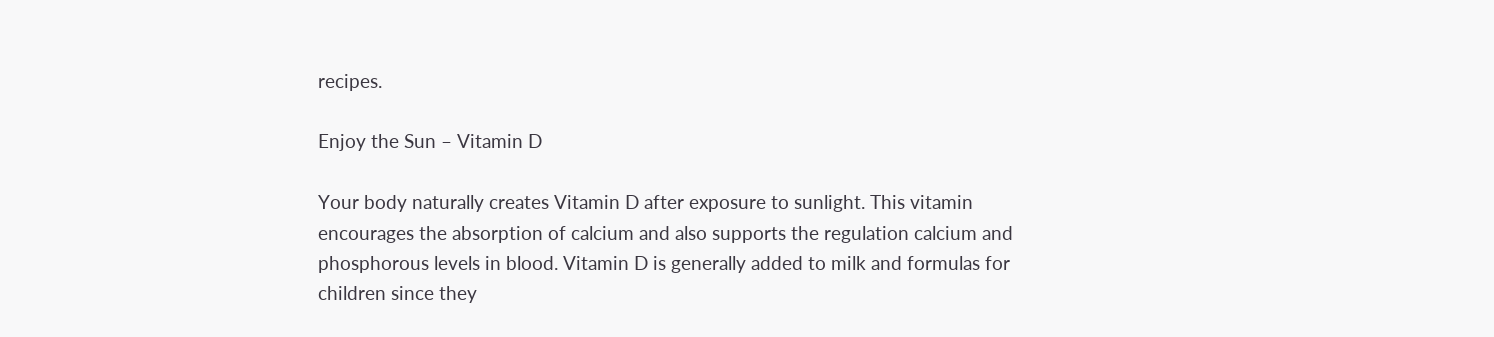recipes.

Enjoy the Sun – Vitamin D

Your body naturally creates Vitamin D after exposure to sunlight. This vitamin encourages the absorption of calcium and also supports the regulation calcium and phosphorous levels in blood. Vitamin D is generally added to milk and formulas for children since they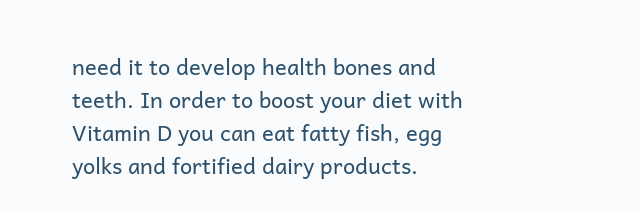need it to develop health bones and teeth. In order to boost your diet with Vitamin D you can eat fatty fish, egg yolks and fortified dairy products.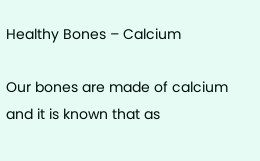Healthy Bones – Calcium

Our bones are made of calcium and it is known that as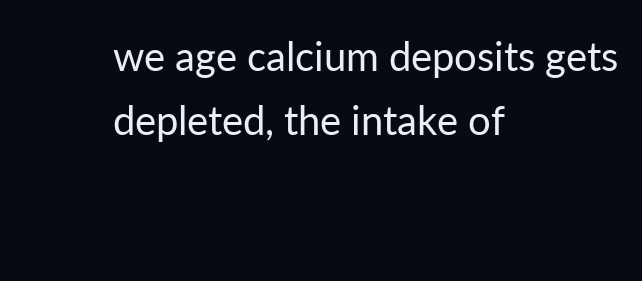we age calcium deposits gets depleted, the intake of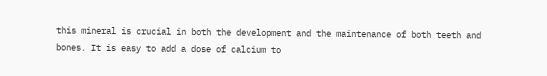this mineral is crucial in both the development and the maintenance of both teeth and bones. It is easy to add a dose of calcium to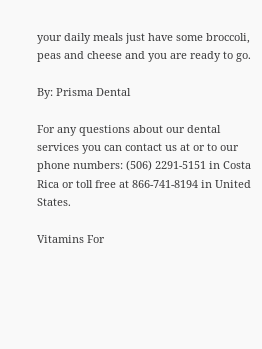your daily meals just have some broccoli, peas and cheese and you are ready to go.

By: Prisma Dental

For any questions about our dental services you can contact us at or to our phone numbers: (506) 2291-5151 in Costa Rica or toll free at 866-741-8194 in United States.

Vitamins For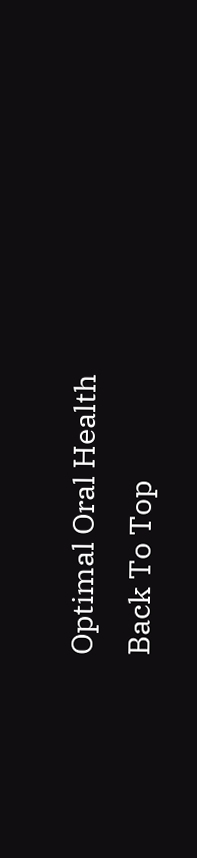Optimal Oral Health
Back To Top